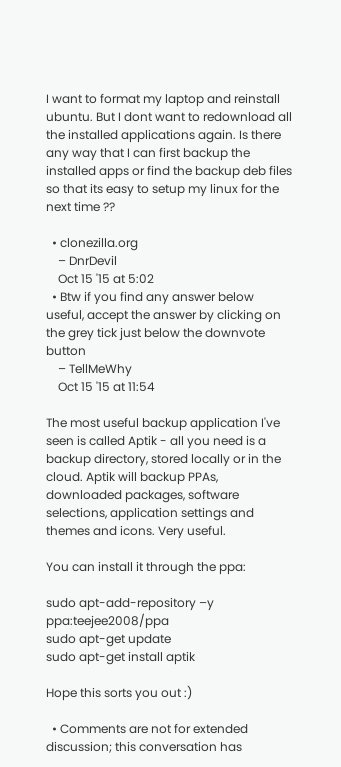I want to format my laptop and reinstall ubuntu. But I dont want to redownload all the installed applications again. Is there any way that I can first backup the installed apps or find the backup deb files so that its easy to setup my linux for the next time ??

  • clonezilla.org
    – DnrDevil
    Oct 15 '15 at 5:02
  • Btw if you find any answer below useful, accept the answer by clicking on the grey tick just below the downvote button
    – TellMeWhy
    Oct 15 '15 at 11:54

The most useful backup application I've seen is called Aptik - all you need is a backup directory, stored locally or in the cloud. Aptik will backup PPAs, downloaded packages, software selections, application settings and themes and icons. Very useful.

You can install it through the ppa:

sudo apt-add-repository –y ppa:teejee2008/ppa
sudo apt-get update
sudo apt-get install aptik

Hope this sorts you out :)

  • Comments are not for extended discussion; this conversation has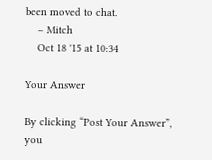been moved to chat.
    – Mitch
    Oct 18 '15 at 10:34

Your Answer

By clicking “Post Your Answer”, you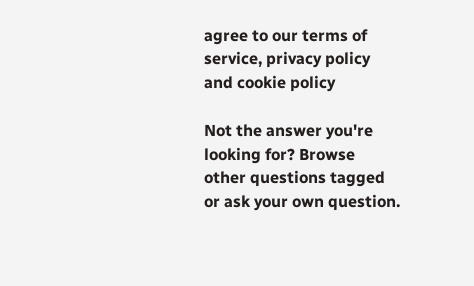agree to our terms of service, privacy policy and cookie policy

Not the answer you're looking for? Browse other questions tagged or ask your own question.